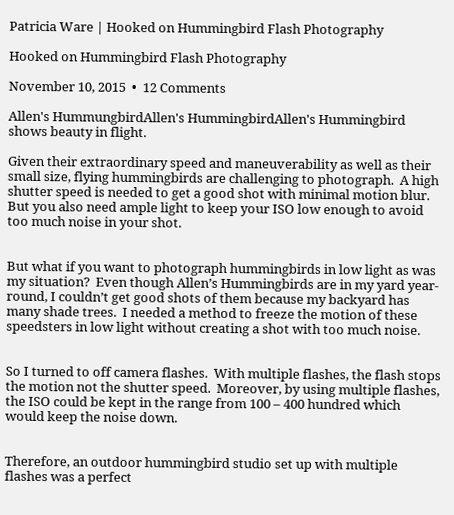Patricia Ware | Hooked on Hummingbird Flash Photography

Hooked on Hummingbird Flash Photography

November 10, 2015  •  12 Comments

Allen's HummungbirdAllen's HummingbirdAllen's Hummingbird shows beauty in flight.

Given their extraordinary speed and maneuverability as well as their small size, flying hummingbirds are challenging to photograph.  A high shutter speed is needed to get a good shot with minimal motion blur.  But you also need ample light to keep your ISO low enough to avoid too much noise in your shot.


But what if you want to photograph hummingbirds in low light as was my situation?  Even though Allen’s Hummingbirds are in my yard year-round, I couldn’t get good shots of them because my backyard has many shade trees.  I needed a method to freeze the motion of these speedsters in low light without creating a shot with too much noise.


So I turned to off camera flashes.  With multiple flashes, the flash stops the motion not the shutter speed.  Moreover, by using multiple flashes, the ISO could be kept in the range from 100 – 400 hundred which would keep the noise down.


Therefore, an outdoor hummingbird studio set up with multiple flashes was a perfect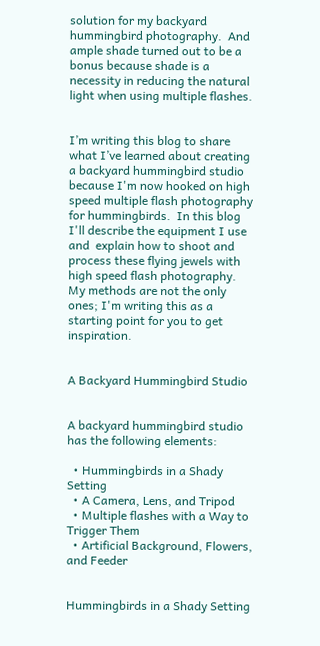solution for my backyard hummingbird photography.  And ample shade turned out to be a bonus because shade is a necessity in reducing the natural light when using multiple flashes.


I’m writing this blog to share what I’ve learned about creating a backyard hummingbird studio because I'm now hooked on high speed multiple flash photography for hummingbirds.  In this blog I'll describe the equipment I use and  explain how to shoot and process these flying jewels with high speed flash photography.  My methods are not the only ones; I'm writing this as a starting point for you to get inspiration.


A Backyard Hummingbird Studio


A backyard hummingbird studio has the following elements:

  • Hummingbirds in a Shady Setting
  • A Camera, Lens, and Tripod
  • Multiple flashes with a Way to Trigger Them
  • Artificial Background, Flowers, and Feeder


Hummingbirds in a Shady Setting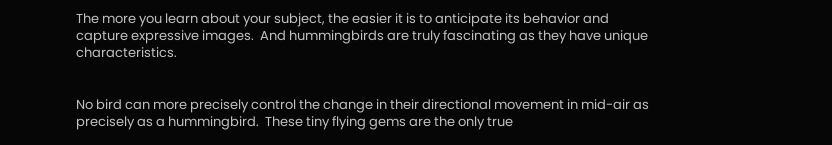The more you learn about your subject, the easier it is to anticipate its behavior and capture expressive images.  And hummingbirds are truly fascinating as they have unique characteristics.


No bird can more precisely control the change in their directional movement in mid-air as precisely as a hummingbird.  These tiny flying gems are the only true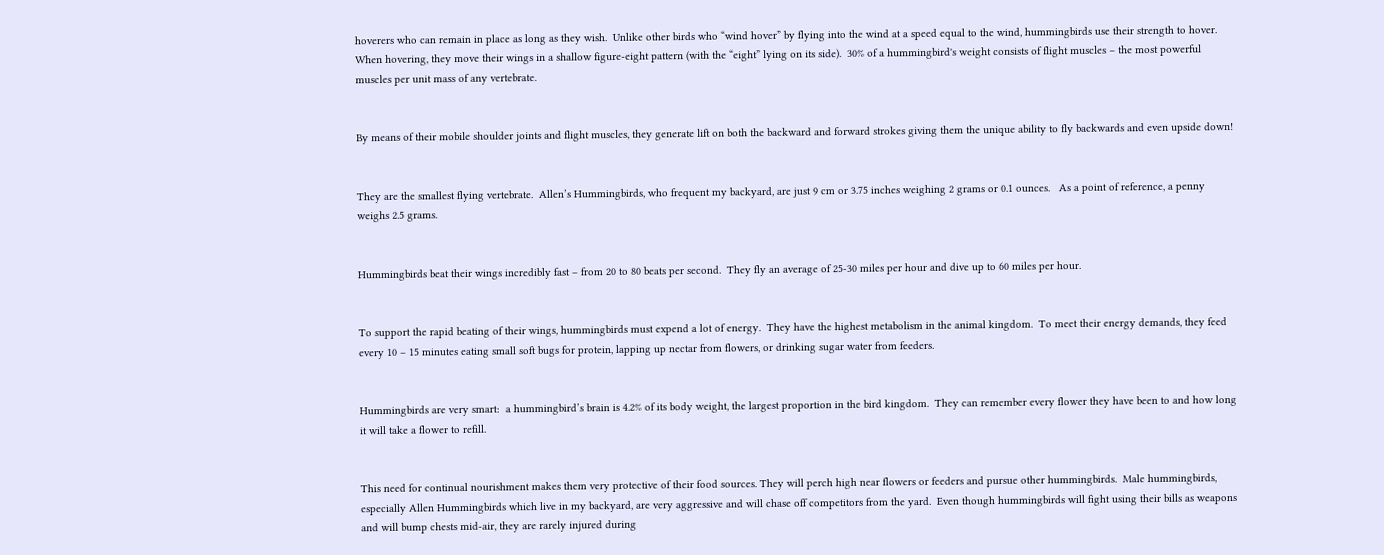hoverers who can remain in place as long as they wish.  Unlike other birds who “wind hover” by flying into the wind at a speed equal to the wind, hummingbirds use their strength to hover.  When hovering, they move their wings in a shallow figure-eight pattern (with the “eight” lying on its side).  30% of a hummingbird's weight consists of flight muscles – the most powerful muscles per unit mass of any vertebrate.


By means of their mobile shoulder joints and flight muscles, they generate lift on both the backward and forward strokes giving them the unique ability to fly backwards and even upside down!


They are the smallest flying vertebrate.  Allen’s Hummingbirds, who frequent my backyard, are just 9 cm or 3.75 inches weighing 2 grams or 0.1 ounces.   As a point of reference, a penny weighs 2.5 grams.


Hummingbirds beat their wings incredibly fast – from 20 to 80 beats per second.  They fly an average of 25-30 miles per hour and dive up to 60 miles per hour.


To support the rapid beating of their wings, hummingbirds must expend a lot of energy.  They have the highest metabolism in the animal kingdom.  To meet their energy demands, they feed every 10 – 15 minutes eating small soft bugs for protein, lapping up nectar from flowers, or drinking sugar water from feeders.


Hummingbirds are very smart:  a hummingbird’s brain is 4.2% of its body weight, the largest proportion in the bird kingdom.  They can remember every flower they have been to and how long it will take a flower to refill.


This need for continual nourishment makes them very protective of their food sources. They will perch high near flowers or feeders and pursue other hummingbirds.  Male hummingbirds, especially Allen Hummingbirds which live in my backyard, are very aggressive and will chase off competitors from the yard.  Even though hummingbirds will fight using their bills as weapons and will bump chests mid-air, they are rarely injured during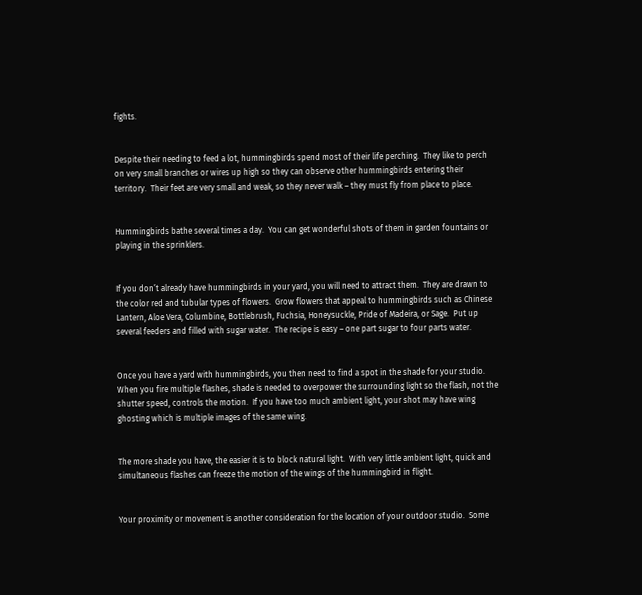fights.


Despite their needing to feed a lot, hummingbirds spend most of their life perching.  They like to perch on very small branches or wires up high so they can observe other hummingbirds entering their territory.  Their feet are very small and weak, so they never walk – they must fly from place to place.


Hummingbirds bathe several times a day.  You can get wonderful shots of them in garden fountains or playing in the sprinklers.


If you don’t already have hummingbirds in your yard, you will need to attract them.  They are drawn to the color red and tubular types of flowers.  Grow flowers that appeal to hummingbirds such as Chinese Lantern, Aloe Vera, Columbine, Bottlebrush, Fuchsia, Honeysuckle, Pride of Madeira, or Sage.  Put up several feeders and filled with sugar water.  The recipe is easy – one part sugar to four parts water.


Once you have a yard with hummingbirds, you then need to find a spot in the shade for your studio.  When you fire multiple flashes, shade is needed to overpower the surrounding light so the flash, not the shutter speed, controls the motion.  If you have too much ambient light, your shot may have wing ghosting which is multiple images of the same wing.


The more shade you have, the easier it is to block natural light.  With very little ambient light, quick and simultaneous flashes can freeze the motion of the wings of the hummingbird in flight.


Your proximity or movement is another consideration for the location of your outdoor studio.  Some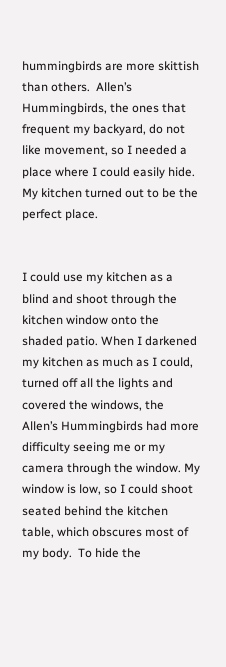hummingbirds are more skittish than others.  Allen’s Hummingbirds, the ones that frequent my backyard, do not like movement, so I needed a place where I could easily hide.  My kitchen turned out to be the perfect place.


I could use my kitchen as a blind and shoot through the kitchen window onto the shaded patio. When I darkened my kitchen as much as I could, turned off all the lights and covered the windows, the Allen’s Hummingbirds had more difficulty seeing me or my camera through the window. My window is low, so I could shoot seated behind the kitchen table, which obscures most of my body.  To hide the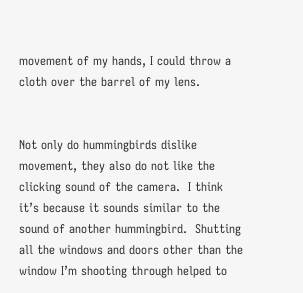movement of my hands, I could throw a cloth over the barrel of my lens.


Not only do hummingbirds dislike movement, they also do not like the clicking sound of the camera.  I think it’s because it sounds similar to the sound of another hummingbird.  Shutting all the windows and doors other than the window I’m shooting through helped to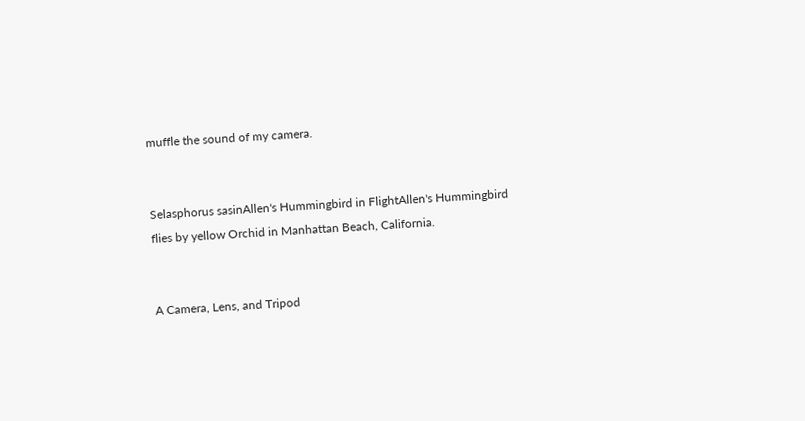muffle the sound of my camera.


Selasphorus sasinAllen's Hummingbird in FlightAllen's Hummingbird flies by yellow Orchid in Manhattan Beach, California.


A Camera, Lens, and Tripod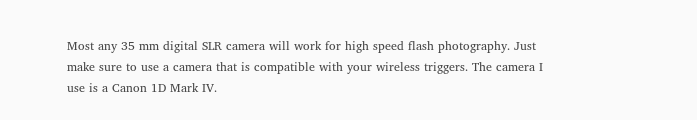Most any 35 mm digital SLR camera will work for high speed flash photography. Just make sure to use a camera that is compatible with your wireless triggers. The camera I use is a Canon 1D Mark IV.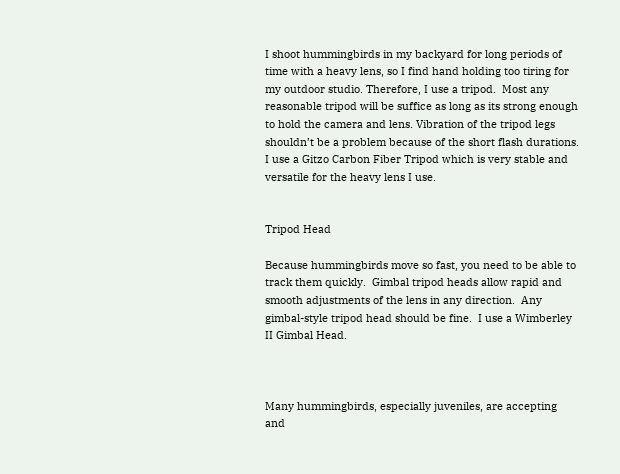I shoot hummingbirds in my backyard for long periods of time with a heavy lens, so I find hand holding too tiring for my outdoor studio. Therefore, I use a tripod.  Most any reasonable tripod will be suffice as long as its strong enough to hold the camera and lens. Vibration of the tripod legs shouldn’t be a problem because of the short flash durations. I use a Gitzo Carbon Fiber Tripod which is very stable and versatile for the heavy lens I use.


Tripod Head

Because hummingbirds move so fast, you need to be able to track them quickly.  Gimbal tripod heads allow rapid and smooth adjustments of the lens in any direction.  Any gimbal-style tripod head should be fine.  I use a Wimberley II Gimbal Head.



Many hummingbirds, especially juveniles, are accepting and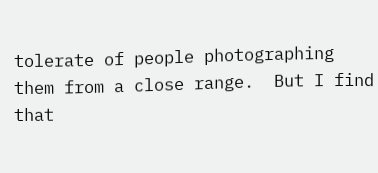tolerate of people photographing them from a close range.  But I find that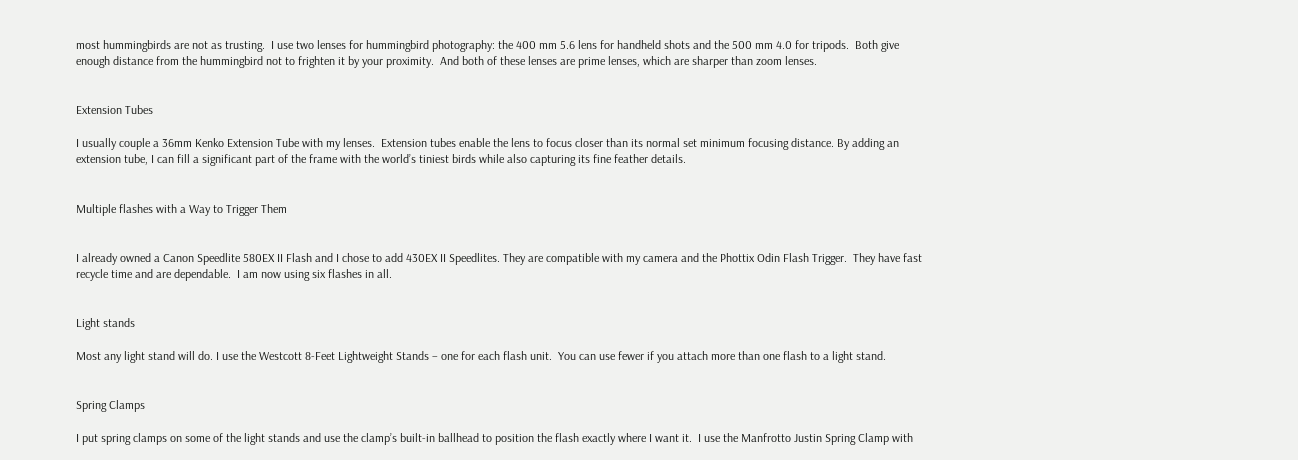most hummingbirds are not as trusting.  I use two lenses for hummingbird photography: the 400 mm 5.6 lens for handheld shots and the 500 mm 4.0 for tripods.  Both give enough distance from the hummingbird not to frighten it by your proximity.  And both of these lenses are prime lenses, which are sharper than zoom lenses.


Extension Tubes

I usually couple a 36mm Kenko Extension Tube with my lenses.  Extension tubes enable the lens to focus closer than its normal set minimum focusing distance. By adding an extension tube, I can fill a significant part of the frame with the world’s tiniest birds while also capturing its fine feather details.


Multiple flashes with a Way to Trigger Them


I already owned a Canon Speedlite 580EX II Flash and I chose to add 430EX II Speedlites. They are compatible with my camera and the Phottix Odin Flash Trigger.  They have fast recycle time and are dependable.  I am now using six flashes in all.


Light stands

Most any light stand will do. I use the Westcott 8-Feet Lightweight Stands – one for each flash unit.  You can use fewer if you attach more than one flash to a light stand.


Spring Clamps

I put spring clamps on some of the light stands and use the clamp’s built-in ballhead to position the flash exactly where I want it.  I use the Manfrotto Justin Spring Clamp with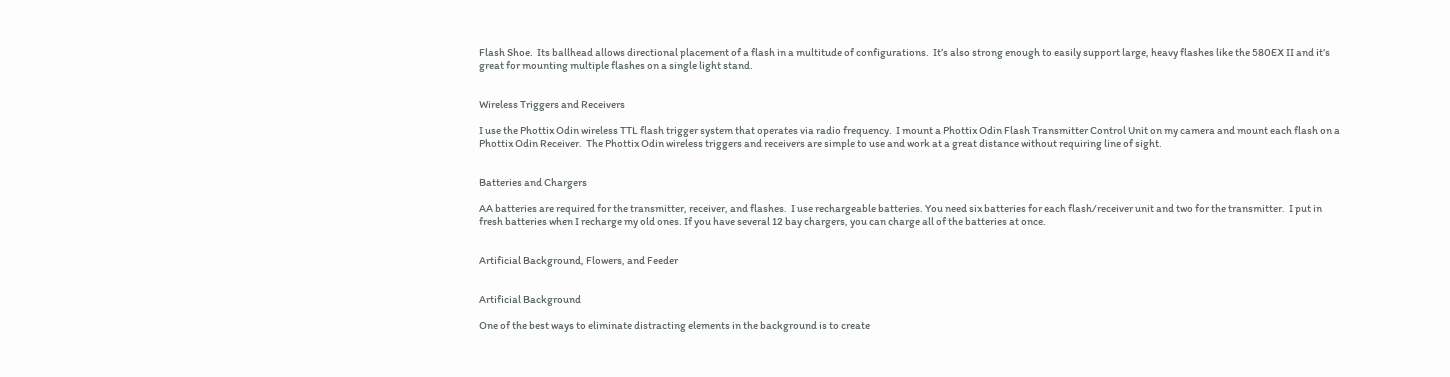Flash Shoe.  Its ballhead allows directional placement of a flash in a multitude of configurations.  It’s also strong enough to easily support large, heavy flashes like the 580EX II and it’s great for mounting multiple flashes on a single light stand.


Wireless Triggers and Receivers

I use the Phottix Odin wireless TTL flash trigger system that operates via radio frequency.  I mount a Phottix Odin Flash Transmitter Control Unit on my camera and mount each flash on a Phottix Odin Receiver.  The Phottix Odin wireless triggers and receivers are simple to use and work at a great distance without requiring line of sight.


Batteries and Chargers

AA batteries are required for the transmitter, receiver, and flashes.  I use rechargeable batteries. You need six batteries for each flash/receiver unit and two for the transmitter.  I put in fresh batteries when I recharge my old ones. If you have several 12 bay chargers, you can charge all of the batteries at once.


Artificial Background, Flowers, and Feeder


Artificial Background

One of the best ways to eliminate distracting elements in the background is to create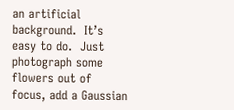an artificial background.  It’s easy to do.  Just photograph some flowers out of focus, add a Gaussian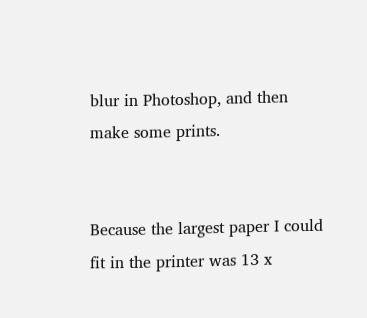blur in Photoshop, and then make some prints.


Because the largest paper I could fit in the printer was 13 x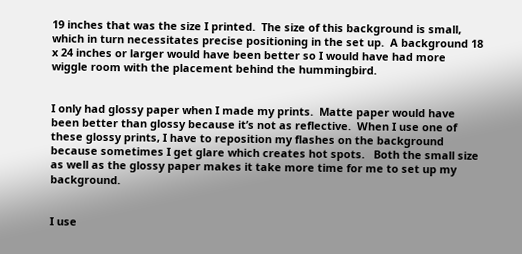19 inches that was the size I printed.  The size of this background is small, which in turn necessitates precise positioning in the set up.  A background 18 x 24 inches or larger would have been better so I would have had more wiggle room with the placement behind the hummingbird.


I only had glossy paper when I made my prints.  Matte paper would have been better than glossy because it’s not as reflective.  When I use one of these glossy prints, I have to reposition my flashes on the background because sometimes I get glare which creates hot spots.   Both the small size as well as the glossy paper makes it take more time for me to set up my background.


I use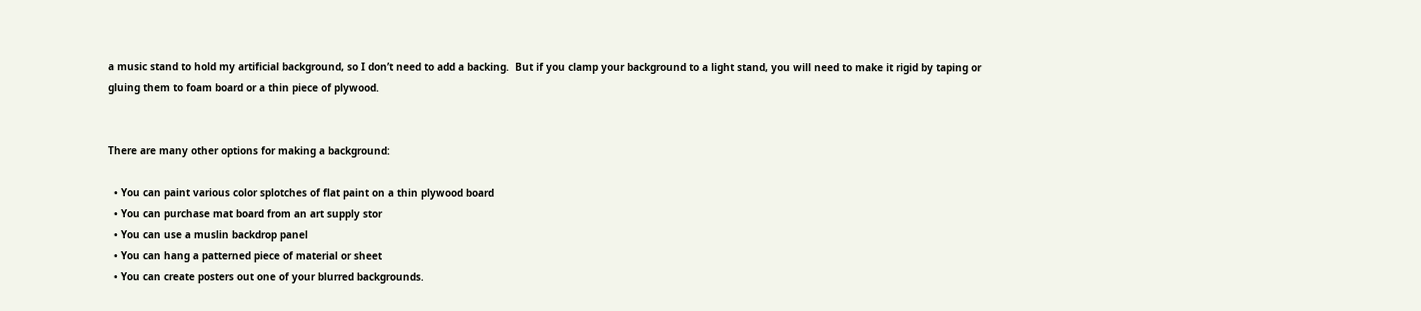a music stand to hold my artificial background, so I don’t need to add a backing.  But if you clamp your background to a light stand, you will need to make it rigid by taping or gluing them to foam board or a thin piece of plywood.


There are many other options for making a background:

  • You can paint various color splotches of flat paint on a thin plywood board
  • You can purchase mat board from an art supply stor
  • You can use a muslin backdrop panel
  • You can hang a patterned piece of material or sheet
  • You can create posters out one of your blurred backgrounds.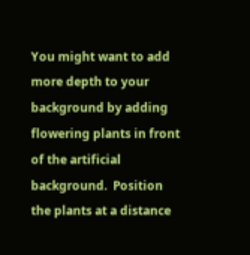You might want to add more depth to your background by adding flowering plants in front of the artificial background.  Position the plants at a distance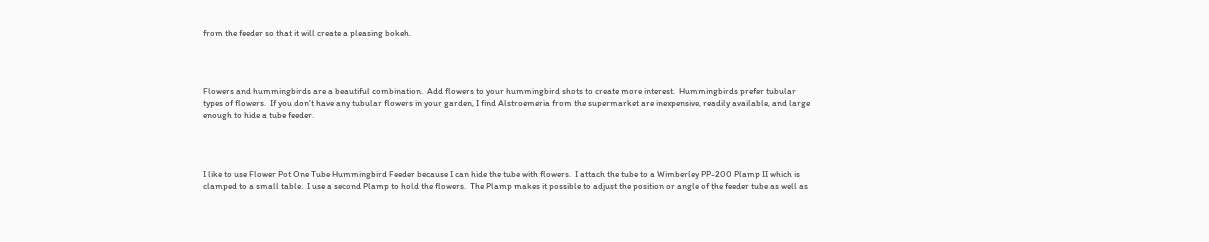from the feeder so that it will create a pleasing bokeh.




Flowers and hummingbirds are a beautiful combination.  Add flowers to your hummingbird shots to create more interest.  Hummingbirds prefer tubular types of flowers.  If you don’t have any tubular flowers in your garden, I find Alstroemeria from the supermarket are inexpensive, readily available, and large enough to hide a tube feeder.




I like to use Flower Pot One Tube Hummingbird Feeder because I can hide the tube with flowers.  I attach the tube to a Wimberley PP-200 Plamp II which is clamped to a small table.  I use a second Plamp to hold the flowers.  The Plamp makes it possible to adjust the position or angle of the feeder tube as well as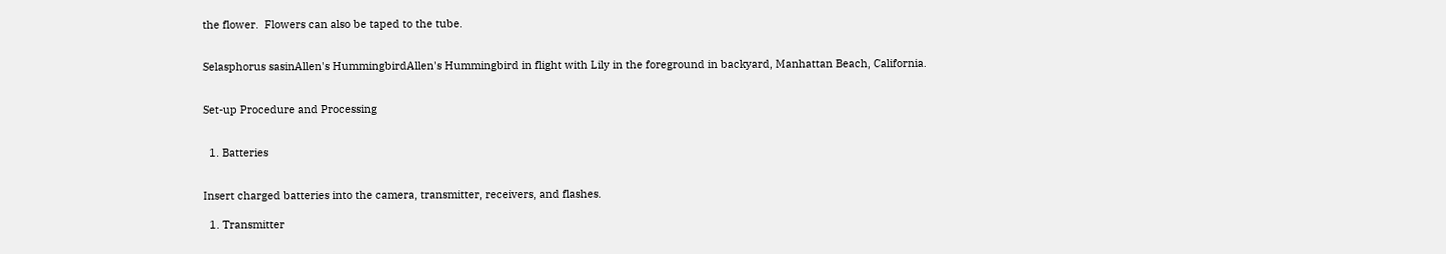the flower.  Flowers can also be taped to the tube.


Selasphorus sasinAllen's HummingbirdAllen's Hummingbird in flight with Lily in the foreground in backyard, Manhattan Beach, California.


Set-up Procedure and Processing


  1. Batteries


Insert charged batteries into the camera, transmitter, receivers, and flashes.

  1. Transmitter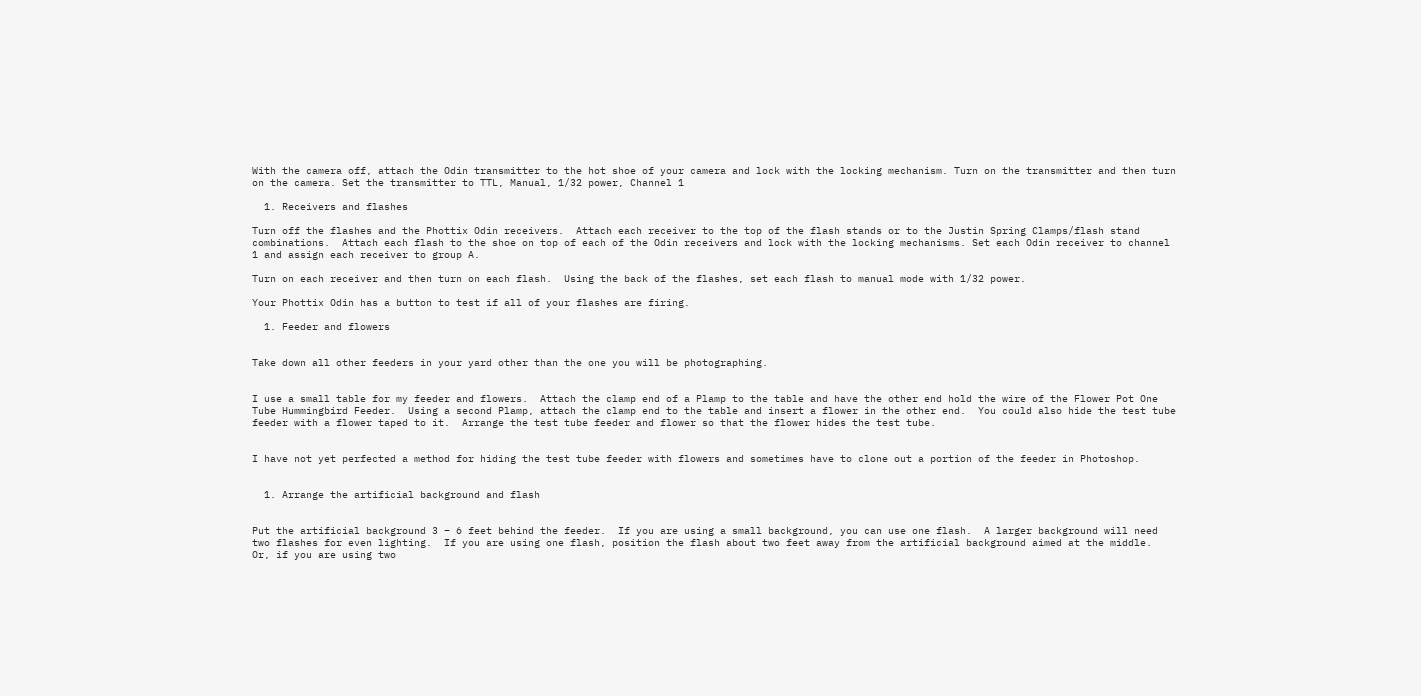With the camera off, attach the Odin transmitter to the hot shoe of your camera and lock with the locking mechanism. Turn on the transmitter and then turn on the camera. Set the transmitter to TTL, Manual, 1/32 power, Channel 1

  1. Receivers and flashes

Turn off the flashes and the Phottix Odin receivers.  Attach each receiver to the top of the flash stands or to the Justin Spring Clamps/flash stand combinations.  Attach each flash to the shoe on top of each of the Odin receivers and lock with the locking mechanisms. Set each Odin receiver to channel 1 and assign each receiver to group A.

Turn on each receiver and then turn on each flash.  Using the back of the flashes, set each flash to manual mode with 1/32 power.

Your Phottix Odin has a button to test if all of your flashes are firing.

  1. Feeder and flowers


Take down all other feeders in your yard other than the one you will be photographing.


I use a small table for my feeder and flowers.  Attach the clamp end of a Plamp to the table and have the other end hold the wire of the Flower Pot One Tube Hummingbird Feeder.  Using a second Plamp, attach the clamp end to the table and insert a flower in the other end.  You could also hide the test tube feeder with a flower taped to it.  Arrange the test tube feeder and flower so that the flower hides the test tube.


I have not yet perfected a method for hiding the test tube feeder with flowers and sometimes have to clone out a portion of the feeder in Photoshop.


  1. Arrange the artificial background and flash


Put the artificial background 3 – 6 feet behind the feeder.  If you are using a small background, you can use one flash.  A larger background will need two flashes for even lighting.  If you are using one flash, position the flash about two feet away from the artificial background aimed at the middle.  Or, if you are using two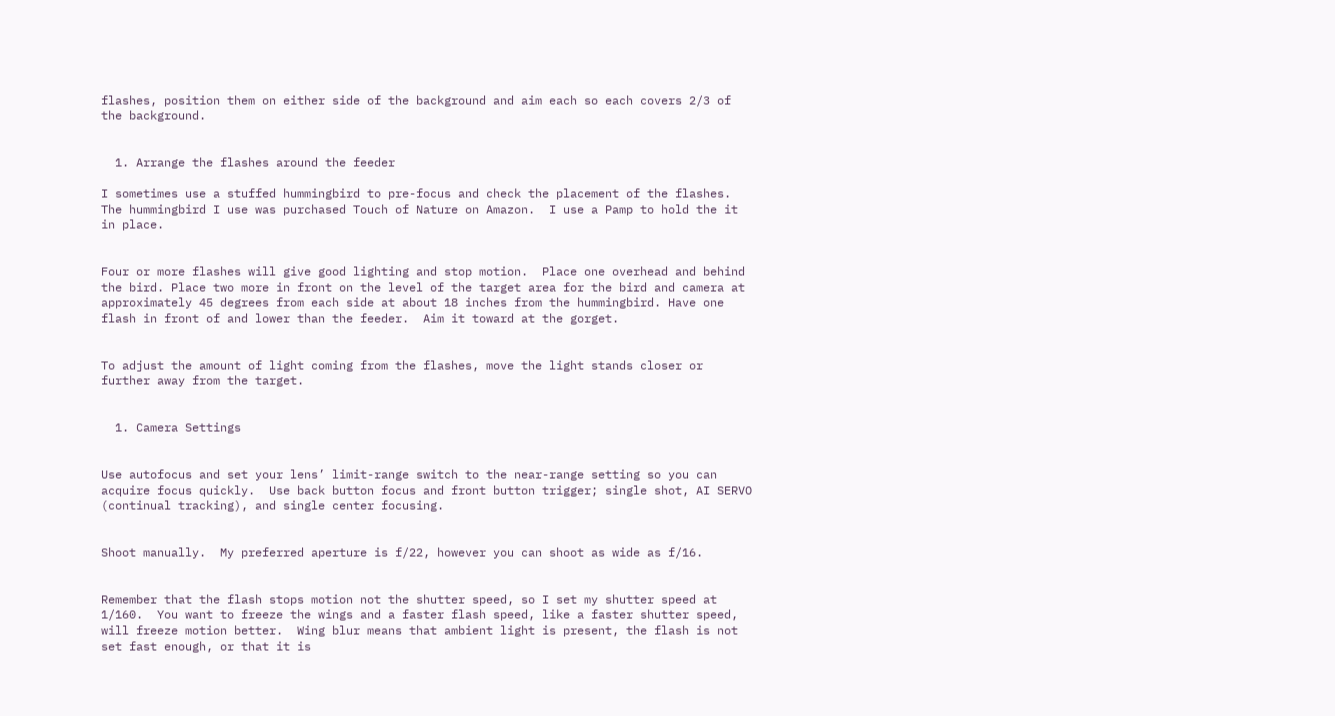flashes, position them on either side of the background and aim each so each covers 2/3 of the background.


  1. Arrange the flashes around the feeder

I sometimes use a stuffed hummingbird to pre-focus and check the placement of the flashes.  The hummingbird I use was purchased Touch of Nature on Amazon.  I use a Pamp to hold the it in place.


Four or more flashes will give good lighting and stop motion.  Place one overhead and behind the bird. Place two more in front on the level of the target area for the bird and camera at approximately 45 degrees from each side at about 18 inches from the hummingbird. Have one flash in front of and lower than the feeder.  Aim it toward at the gorget.


To adjust the amount of light coming from the flashes, move the light stands closer or further away from the target.


  1. Camera Settings


Use autofocus and set your lens’ limit-range switch to the near-range setting so you can acquire focus quickly.  Use back button focus and front button trigger; single shot, AI SERVO (continual tracking), and single center focusing.


Shoot manually.  My preferred aperture is f/22, however you can shoot as wide as f/16.


Remember that the flash stops motion not the shutter speed, so I set my shutter speed at 1/160.  You want to freeze the wings and a faster flash speed, like a faster shutter speed, will freeze motion better.  Wing blur means that ambient light is present, the flash is not set fast enough, or that it is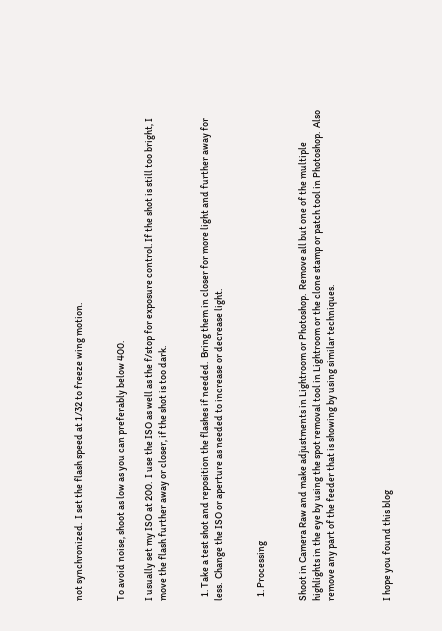not synchronized.  I set the flash speed at 1/32 to freeze wing motion.


To avoid noise, shoot as low as you can preferably below 400.

I usually set my ISO at 200.  I use the ISO as well as the f/stop for exposure control. If the shot is still too bright, I move the flash further away or closer, if the shot is too dark.


  1. Take a test shot and reposition the flashes if needed.  Bring them in closer for more light and further away for less.  Change the ISO or aperture as needed to increase or decrease light.


  1. Processing


Shoot in Camera Raw and make adjustments in Lightroom or Photoshop.  Remove all but one of the multiple highlights in the eye by using the spot removal tool in Lightroom or the clone stamp or patch tool in Photoshop.  Also remove any part of the feeder that is showing by using similar techniques.



I hope you found this blog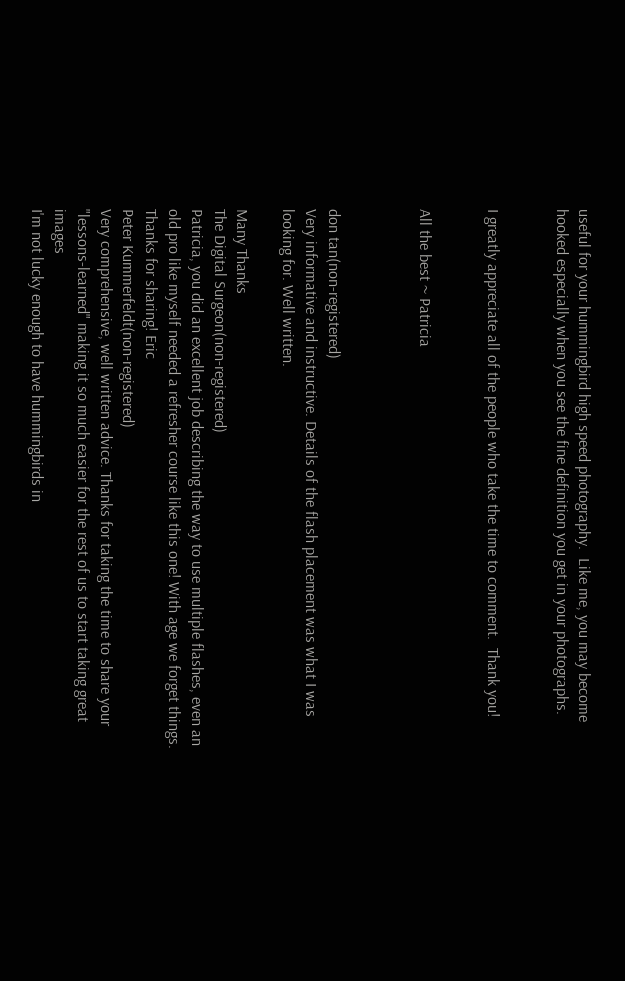useful for your hummingbird high speed photography.  Like me, you may become hooked especially when you see the fine definition you get in your photographs.


I greatly appreciate all of the people who take the time to comment.  Thank you!


All the best ~ Patricia



don tan(non-registered)
Very informative and instructive. Details of the flash placement was what I was looking for. Well written.

Many Thanks
The Digital Surgeon(non-registered)
Patricia, you did an excellent job describing the way to use multiple flashes, even an old pro like myself needed a refresher course like this one! With age we forget things.
Thanks for sharing! Eric
Peter Kummerfeldt(non-registered)
Very comprehensive, well written advice. Thanks for taking the time to share your "lessons-learned" making it so much easier for the rest of us to start taking great images
I'm not lucky enough to have hummingbirds in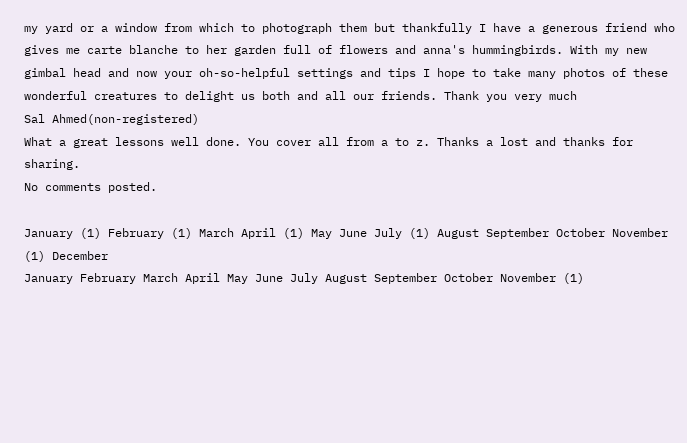my yard or a window from which to photograph them but thankfully I have a generous friend who gives me carte blanche to her garden full of flowers and anna's hummingbirds. With my new gimbal head and now your oh-so-helpful settings and tips I hope to take many photos of these wonderful creatures to delight us both and all our friends. Thank you very much
Sal Ahmed(non-registered)
What a great lessons well done. You cover all from a to z. Thanks a lost and thanks for sharing.
No comments posted.

January (1) February (1) March April (1) May June July (1) August September October November (1) December
January February March April May June July August September October November (1)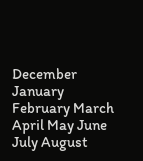December
January February March April May June July August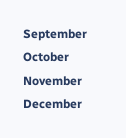September October November December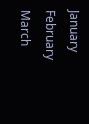January February March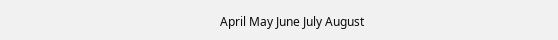April May June July August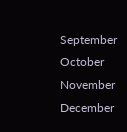September October November December